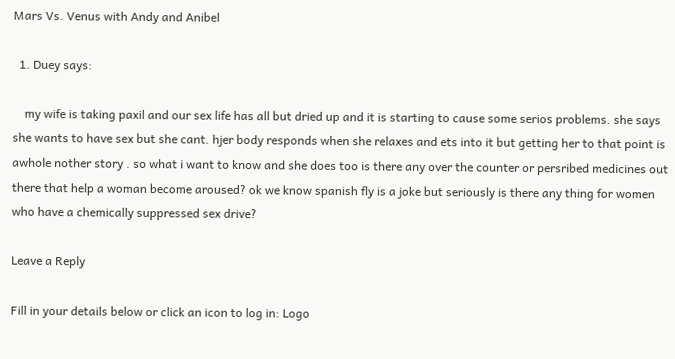Mars Vs. Venus with Andy and Anibel

  1. Duey says:

    my wife is taking paxil and our sex life has all but dried up and it is starting to cause some serios problems. she says she wants to have sex but she cant. hjer body responds when she relaxes and ets into it but getting her to that point is awhole nother story . so what i want to know and she does too is there any over the counter or persribed medicines out there that help a woman become aroused? ok we know spanish fly is a joke but seriously is there any thing for women who have a chemically suppressed sex drive?

Leave a Reply

Fill in your details below or click an icon to log in: Logo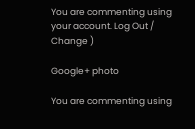You are commenting using your account. Log Out /  Change )

Google+ photo

You are commenting using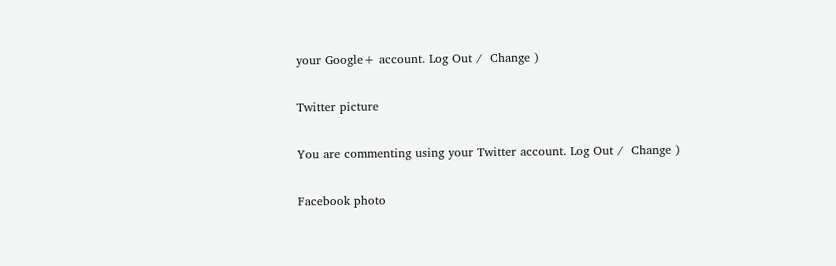your Google+ account. Log Out /  Change )

Twitter picture

You are commenting using your Twitter account. Log Out /  Change )

Facebook photo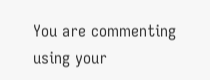You are commenting using your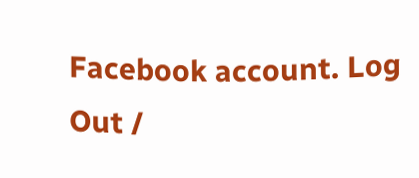Facebook account. Log Out /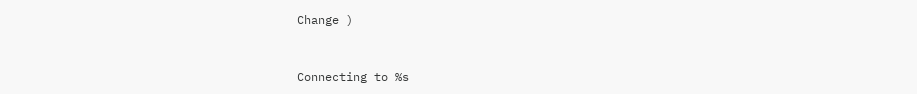Change )


Connecting to %s